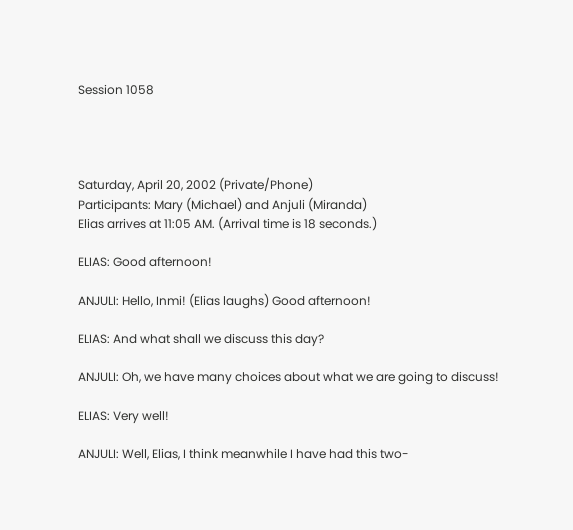Session 1058




Saturday, April 20, 2002 (Private/Phone)
Participants: Mary (Michael) and Anjuli (Miranda)
Elias arrives at 11:05 AM. (Arrival time is 18 seconds.)

ELIAS: Good afternoon!

ANJULI: Hello, Inmi! (Elias laughs) Good afternoon!

ELIAS: And what shall we discuss this day?

ANJULI: Oh, we have many choices about what we are going to discuss!

ELIAS: Very well!

ANJULI: Well, Elias, I think meanwhile I have had this two-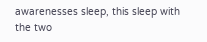awarenesses sleep, this sleep with the two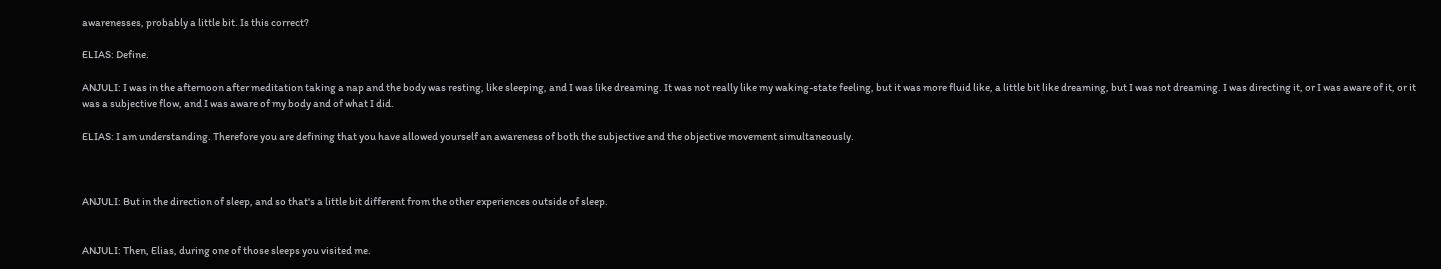awarenesses, probably a little bit. Is this correct?

ELIAS: Define.

ANJULI: I was in the afternoon after meditation taking a nap and the body was resting, like sleeping, and I was like dreaming. It was not really like my waking-state feeling, but it was more fluid like, a little bit like dreaming, but I was not dreaming. I was directing it, or I was aware of it, or it was a subjective flow, and I was aware of my body and of what I did.

ELIAS: I am understanding. Therefore you are defining that you have allowed yourself an awareness of both the subjective and the objective movement simultaneously.



ANJULI: But in the direction of sleep, and so that's a little bit different from the other experiences outside of sleep.


ANJULI: Then, Elias, during one of those sleeps you visited me.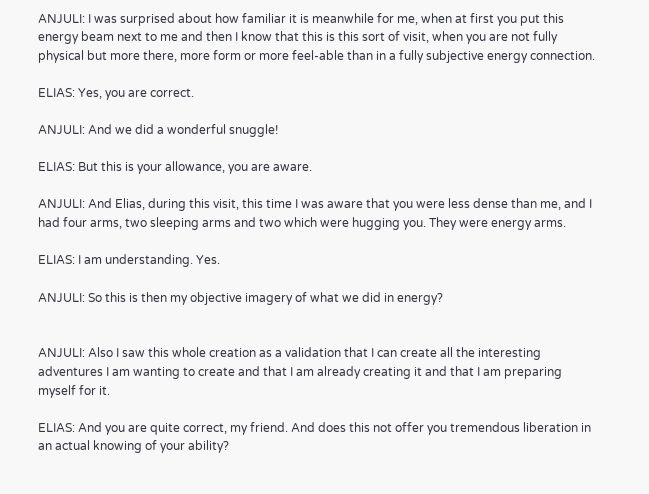ANJULI: I was surprised about how familiar it is meanwhile for me, when at first you put this energy beam next to me and then I know that this is this sort of visit, when you are not fully physical but more there, more form or more feel-able than in a fully subjective energy connection.

ELIAS: Yes, you are correct.

ANJULI: And we did a wonderful snuggle!

ELIAS: But this is your allowance, you are aware.

ANJULI: And Elias, during this visit, this time I was aware that you were less dense than me, and I had four arms, two sleeping arms and two which were hugging you. They were energy arms.

ELIAS: I am understanding. Yes.

ANJULI: So this is then my objective imagery of what we did in energy?


ANJULI: Also I saw this whole creation as a validation that I can create all the interesting adventures I am wanting to create and that I am already creating it and that I am preparing myself for it.

ELIAS: And you are quite correct, my friend. And does this not offer you tremendous liberation in an actual knowing of your ability?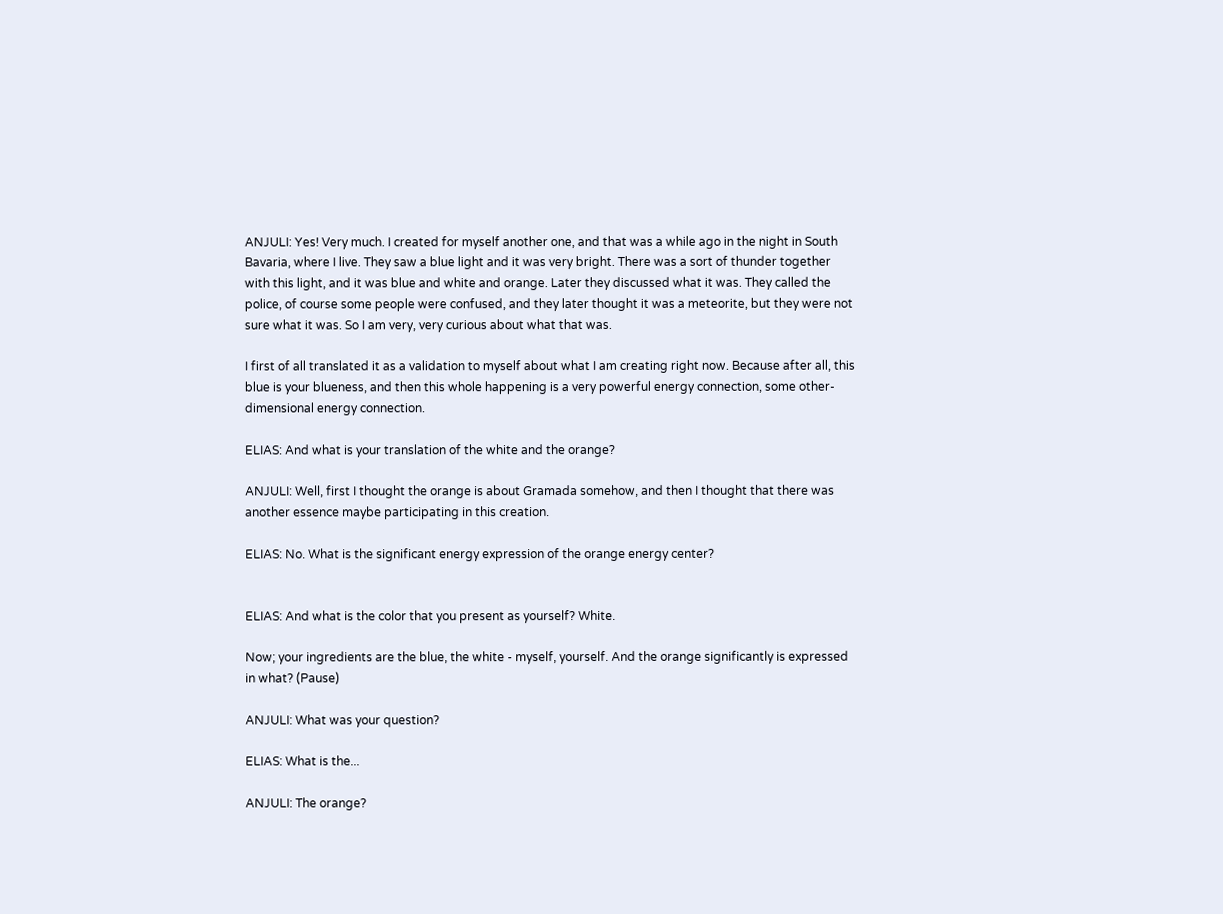ANJULI: Yes! Very much. I created for myself another one, and that was a while ago in the night in South Bavaria, where I live. They saw a blue light and it was very bright. There was a sort of thunder together with this light, and it was blue and white and orange. Later they discussed what it was. They called the police, of course some people were confused, and they later thought it was a meteorite, but they were not sure what it was. So I am very, very curious about what that was.

I first of all translated it as a validation to myself about what I am creating right now. Because after all, this blue is your blueness, and then this whole happening is a very powerful energy connection, some other-dimensional energy connection.

ELIAS: And what is your translation of the white and the orange?

ANJULI: Well, first I thought the orange is about Gramada somehow, and then I thought that there was another essence maybe participating in this creation.

ELIAS: No. What is the significant energy expression of the orange energy center?


ELIAS: And what is the color that you present as yourself? White.

Now; your ingredients are the blue, the white - myself, yourself. And the orange significantly is expressed in what? (Pause)

ANJULI: What was your question?

ELIAS: What is the...

ANJULI: The orange?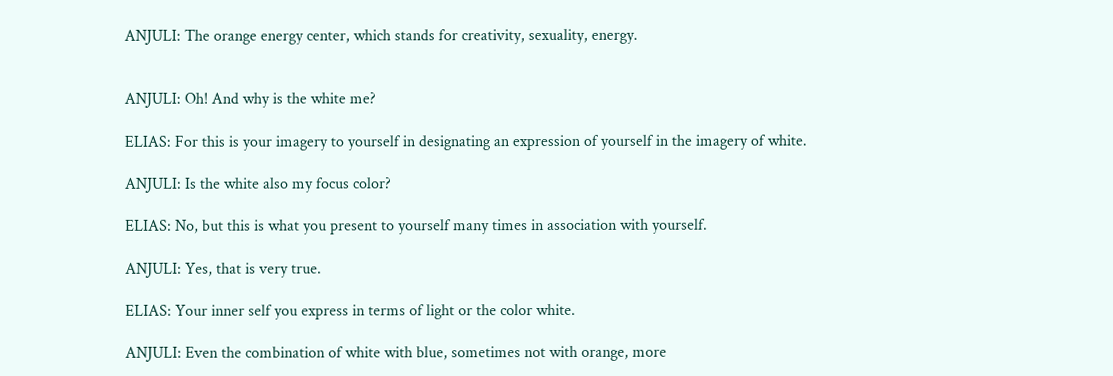ANJULI: The orange energy center, which stands for creativity, sexuality, energy.


ANJULI: Oh! And why is the white me?

ELIAS: For this is your imagery to yourself in designating an expression of yourself in the imagery of white.

ANJULI: Is the white also my focus color?

ELIAS: No, but this is what you present to yourself many times in association with yourself.

ANJULI: Yes, that is very true.

ELIAS: Your inner self you express in terms of light or the color white.

ANJULI: Even the combination of white with blue, sometimes not with orange, more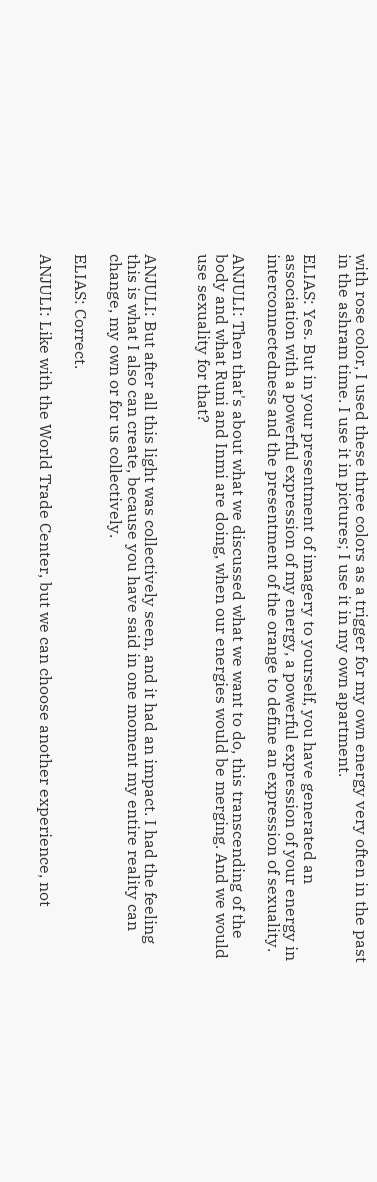with rose color, I used these three colors as a trigger for my own energy very often in the past in the ashram time. I use it in pictures; I use it in my own apartment.

ELIAS: Yes. But in your presentment of imagery to yourself, you have generated an association with a powerful expression of my energy, a powerful expression of your energy in interconnectedness and the presentment of the orange to define an expression of sexuality.

ANJULI: Then that's about what we discussed what we want to do, this transcending of the body and what Runi and Inmi are doing, when our energies would be merging. And we would use sexuality for that?


ANJULI: But after all this light was collectively seen, and it had an impact. I had the feeling this is what I also can create, because you have said in one moment my entire reality can change, my own or for us collectively.

ELIAS: Correct.

ANJULI: Like with the World Trade Center, but we can choose another experience, not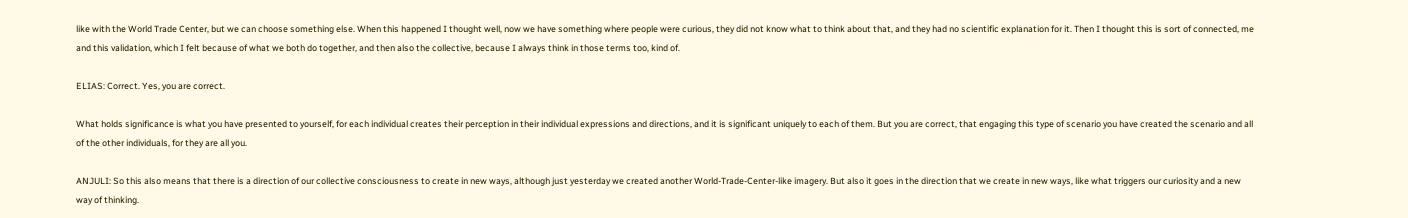like with the World Trade Center, but we can choose something else. When this happened I thought well, now we have something where people were curious, they did not know what to think about that, and they had no scientific explanation for it. Then I thought this is sort of connected, me and this validation, which I felt because of what we both do together, and then also the collective, because I always think in those terms too, kind of.

ELIAS: Correct. Yes, you are correct.

What holds significance is what you have presented to yourself, for each individual creates their perception in their individual expressions and directions, and it is significant uniquely to each of them. But you are correct, that engaging this type of scenario you have created the scenario and all of the other individuals, for they are all you.

ANJULI: So this also means that there is a direction of our collective consciousness to create in new ways, although just yesterday we created another World-Trade-Center-like imagery. But also it goes in the direction that we create in new ways, like what triggers our curiosity and a new way of thinking.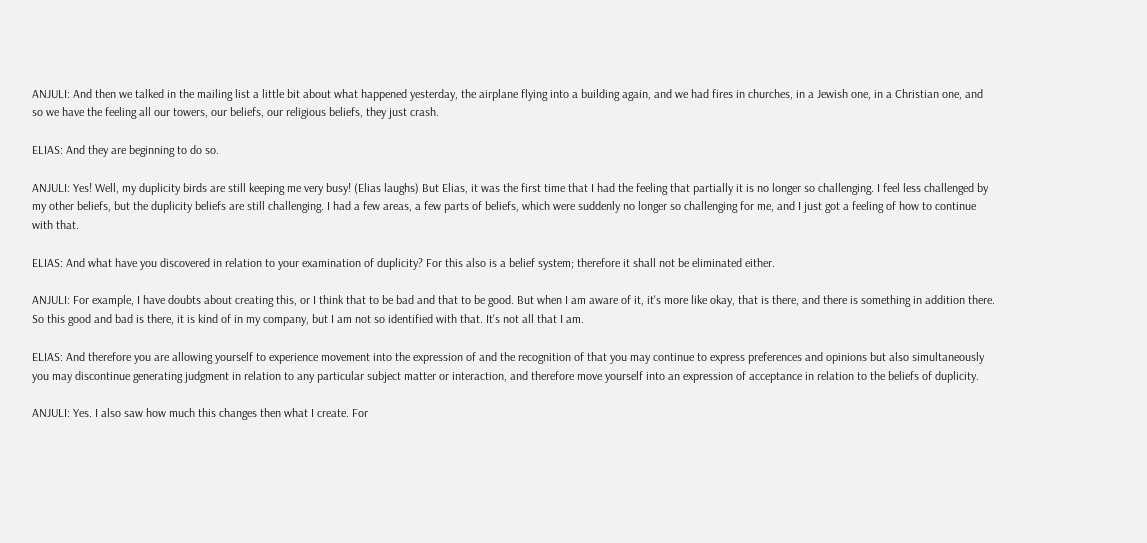ANJULI: And then we talked in the mailing list a little bit about what happened yesterday, the airplane flying into a building again, and we had fires in churches, in a Jewish one, in a Christian one, and so we have the feeling all our towers, our beliefs, our religious beliefs, they just crash.

ELIAS: And they are beginning to do so.

ANJULI: Yes! Well, my duplicity birds are still keeping me very busy! (Elias laughs) But Elias, it was the first time that I had the feeling that partially it is no longer so challenging. I feel less challenged by my other beliefs, but the duplicity beliefs are still challenging. I had a few areas, a few parts of beliefs, which were suddenly no longer so challenging for me, and I just got a feeling of how to continue with that.

ELIAS: And what have you discovered in relation to your examination of duplicity? For this also is a belief system; therefore it shall not be eliminated either.

ANJULI: For example, I have doubts about creating this, or I think that to be bad and that to be good. But when I am aware of it, it's more like okay, that is there, and there is something in addition there. So this good and bad is there, it is kind of in my company, but I am not so identified with that. It's not all that I am.

ELIAS: And therefore you are allowing yourself to experience movement into the expression of and the recognition of that you may continue to express preferences and opinions but also simultaneously you may discontinue generating judgment in relation to any particular subject matter or interaction, and therefore move yourself into an expression of acceptance in relation to the beliefs of duplicity.

ANJULI: Yes. I also saw how much this changes then what I create. For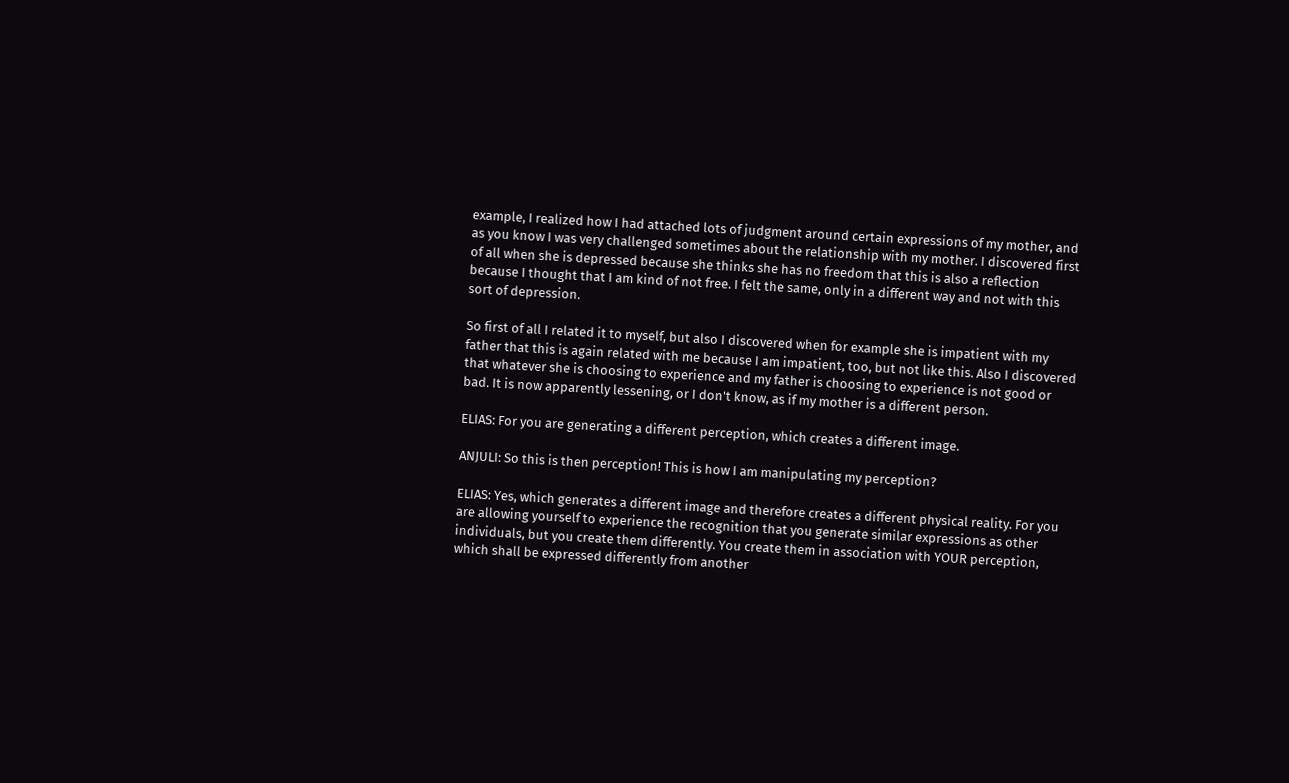example, I realized how I had attached lots of judgment around certain expressions of my mother, and as you know I was very challenged sometimes about the relationship with my mother. I discovered first of all when she is depressed because she thinks she has no freedom that this is also a reflection because I thought that I am kind of not free. I felt the same, only in a different way and not with this sort of depression.

So first of all I related it to myself, but also I discovered when for example she is impatient with my father that this is again related with me because I am impatient, too, but not like this. Also I discovered that whatever she is choosing to experience and my father is choosing to experience is not good or bad. It is now apparently lessening, or I don't know, as if my mother is a different person.

ELIAS: For you are generating a different perception, which creates a different image.

ANJULI: So this is then perception! This is how I am manipulating my perception?

ELIAS: Yes, which generates a different image and therefore creates a different physical reality. For you are allowing yourself to experience the recognition that you generate similar expressions as other individuals, but you create them differently. You create them in association with YOUR perception, which shall be expressed differently from another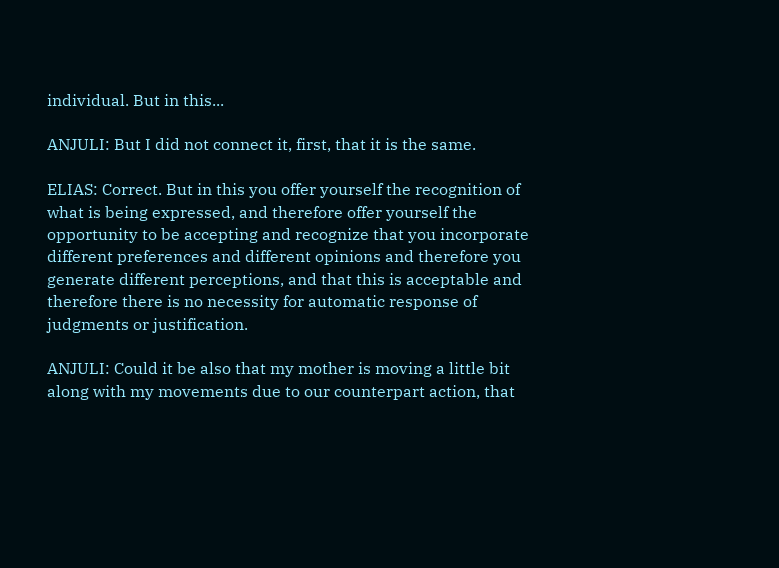individual. But in this...

ANJULI: But I did not connect it, first, that it is the same.

ELIAS: Correct. But in this you offer yourself the recognition of what is being expressed, and therefore offer yourself the opportunity to be accepting and recognize that you incorporate different preferences and different opinions and therefore you generate different perceptions, and that this is acceptable and therefore there is no necessity for automatic response of judgments or justification.

ANJULI: Could it be also that my mother is moving a little bit along with my movements due to our counterpart action, that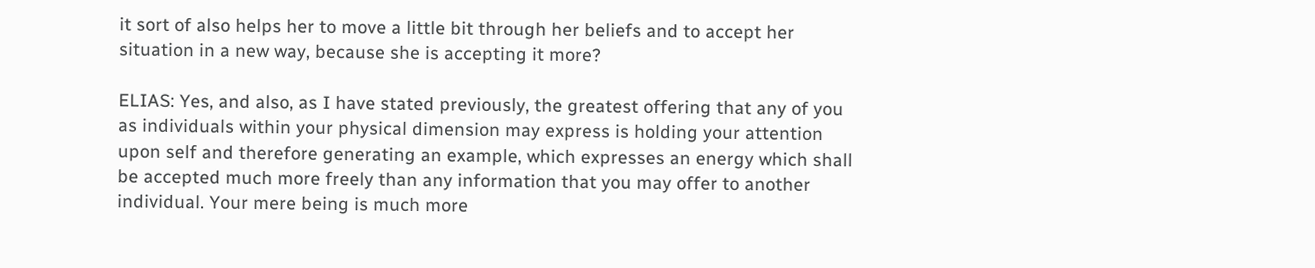it sort of also helps her to move a little bit through her beliefs and to accept her situation in a new way, because she is accepting it more?

ELIAS: Yes, and also, as I have stated previously, the greatest offering that any of you as individuals within your physical dimension may express is holding your attention upon self and therefore generating an example, which expresses an energy which shall be accepted much more freely than any information that you may offer to another individual. Your mere being is much more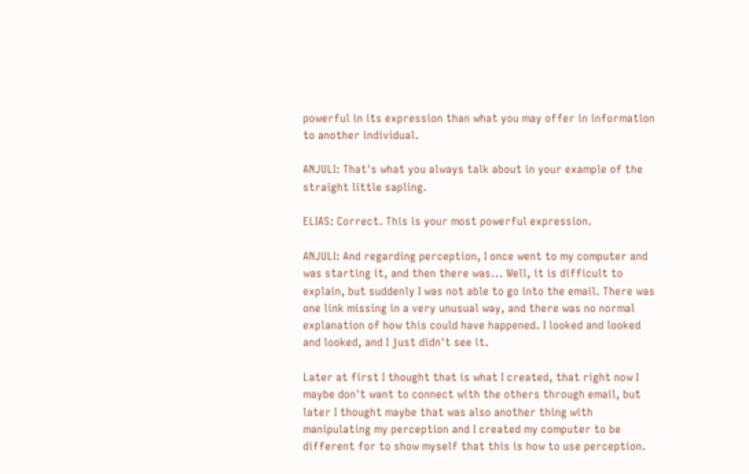powerful in its expression than what you may offer in information to another individual.

ANJULI: That's what you always talk about in your example of the straight little sapling.

ELIAS: Correct. This is your most powerful expression.

ANJULI: And regarding perception, I once went to my computer and was starting it, and then there was... Well, it is difficult to explain, but suddenly I was not able to go into the email. There was one link missing in a very unusual way, and there was no normal explanation of how this could have happened. I looked and looked and looked, and I just didn't see it.

Later at first I thought that is what I created, that right now I maybe don't want to connect with the others through email, but later I thought maybe that was also another thing with manipulating my perception and I created my computer to be different for to show myself that this is how to use perception.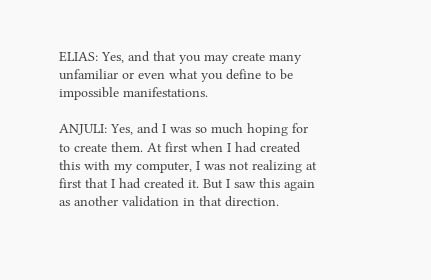ELIAS: Yes, and that you may create many unfamiliar or even what you define to be impossible manifestations.

ANJULI: Yes, and I was so much hoping for to create them. At first when I had created this with my computer, I was not realizing at first that I had created it. But I saw this again as another validation in that direction.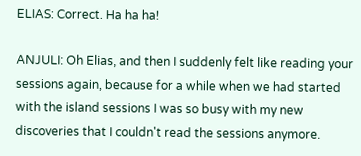ELIAS: Correct. Ha ha ha!

ANJULI: Oh Elias, and then I suddenly felt like reading your sessions again, because for a while when we had started with the island sessions I was so busy with my new discoveries that I couldn't read the sessions anymore.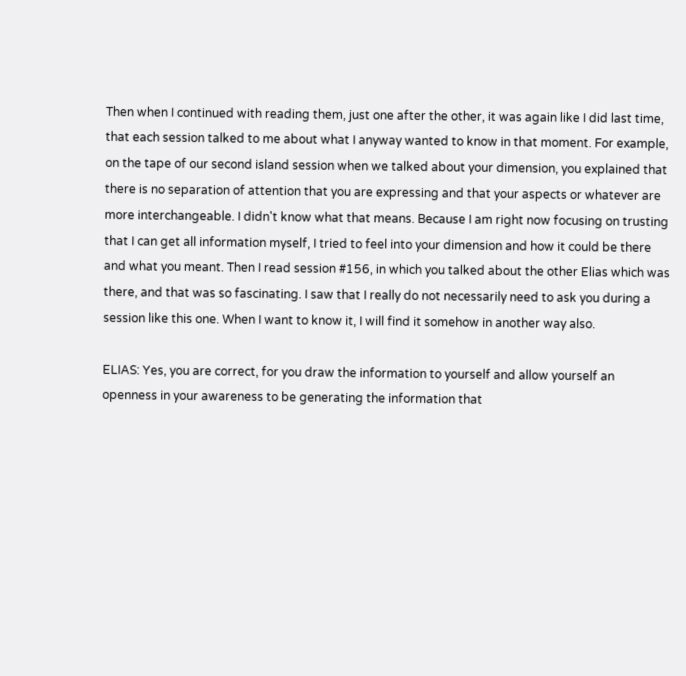Then when I continued with reading them, just one after the other, it was again like I did last time, that each session talked to me about what I anyway wanted to know in that moment. For example, on the tape of our second island session when we talked about your dimension, you explained that there is no separation of attention that you are expressing and that your aspects or whatever are more interchangeable. I didn't know what that means. Because I am right now focusing on trusting that I can get all information myself, I tried to feel into your dimension and how it could be there and what you meant. Then I read session #156, in which you talked about the other Elias which was there, and that was so fascinating. I saw that I really do not necessarily need to ask you during a session like this one. When I want to know it, I will find it somehow in another way also.

ELIAS: Yes, you are correct, for you draw the information to yourself and allow yourself an openness in your awareness to be generating the information that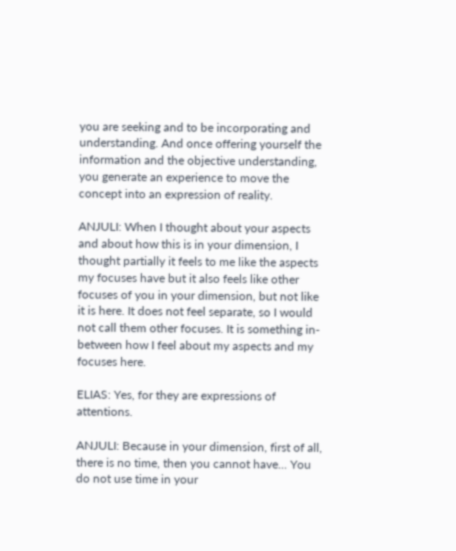you are seeking and to be incorporating and understanding. And once offering yourself the information and the objective understanding, you generate an experience to move the concept into an expression of reality.

ANJULI: When I thought about your aspects and about how this is in your dimension, I thought partially it feels to me like the aspects my focuses have but it also feels like other focuses of you in your dimension, but not like it is here. It does not feel separate, so I would not call them other focuses. It is something in-between how I feel about my aspects and my focuses here.

ELIAS: Yes, for they are expressions of attentions.

ANJULI: Because in your dimension, first of all, there is no time, then you cannot have... You do not use time in your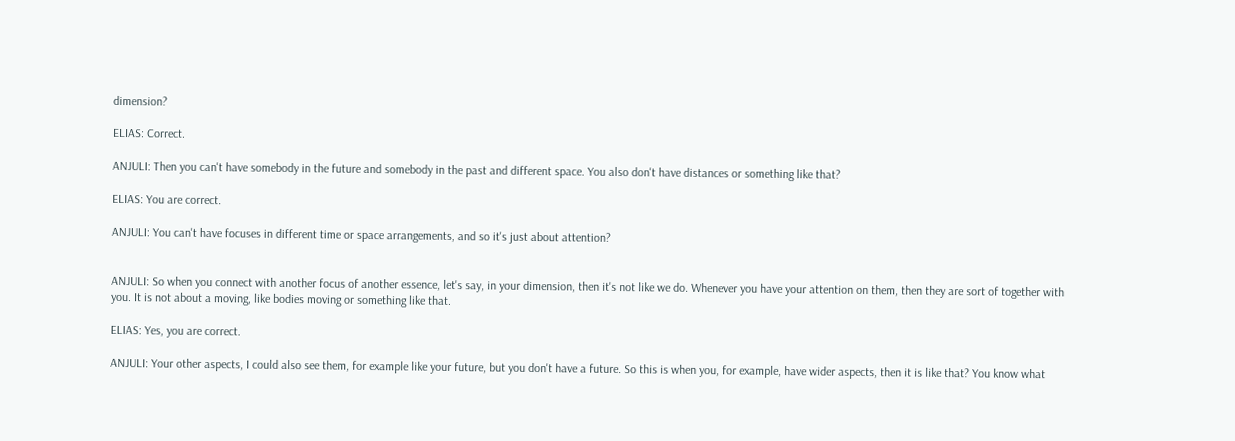dimension?

ELIAS: Correct.

ANJULI: Then you can't have somebody in the future and somebody in the past and different space. You also don't have distances or something like that?

ELIAS: You are correct.

ANJULI: You can't have focuses in different time or space arrangements, and so it's just about attention?


ANJULI: So when you connect with another focus of another essence, let's say, in your dimension, then it's not like we do. Whenever you have your attention on them, then they are sort of together with you. It is not about a moving, like bodies moving or something like that.

ELIAS: Yes, you are correct.

ANJULI: Your other aspects, I could also see them, for example like your future, but you don't have a future. So this is when you, for example, have wider aspects, then it is like that? You know what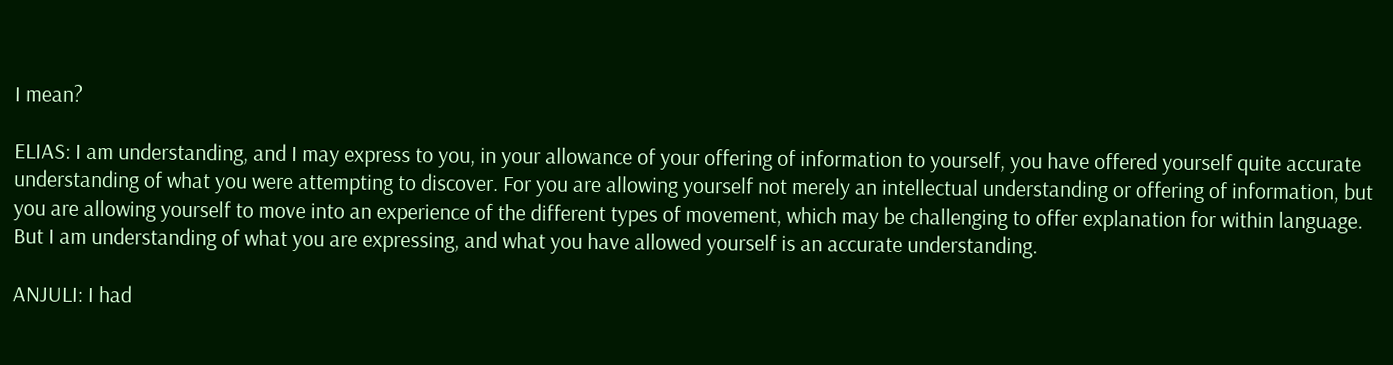I mean?

ELIAS: I am understanding, and I may express to you, in your allowance of your offering of information to yourself, you have offered yourself quite accurate understanding of what you were attempting to discover. For you are allowing yourself not merely an intellectual understanding or offering of information, but you are allowing yourself to move into an experience of the different types of movement, which may be challenging to offer explanation for within language. But I am understanding of what you are expressing, and what you have allowed yourself is an accurate understanding.

ANJULI: I had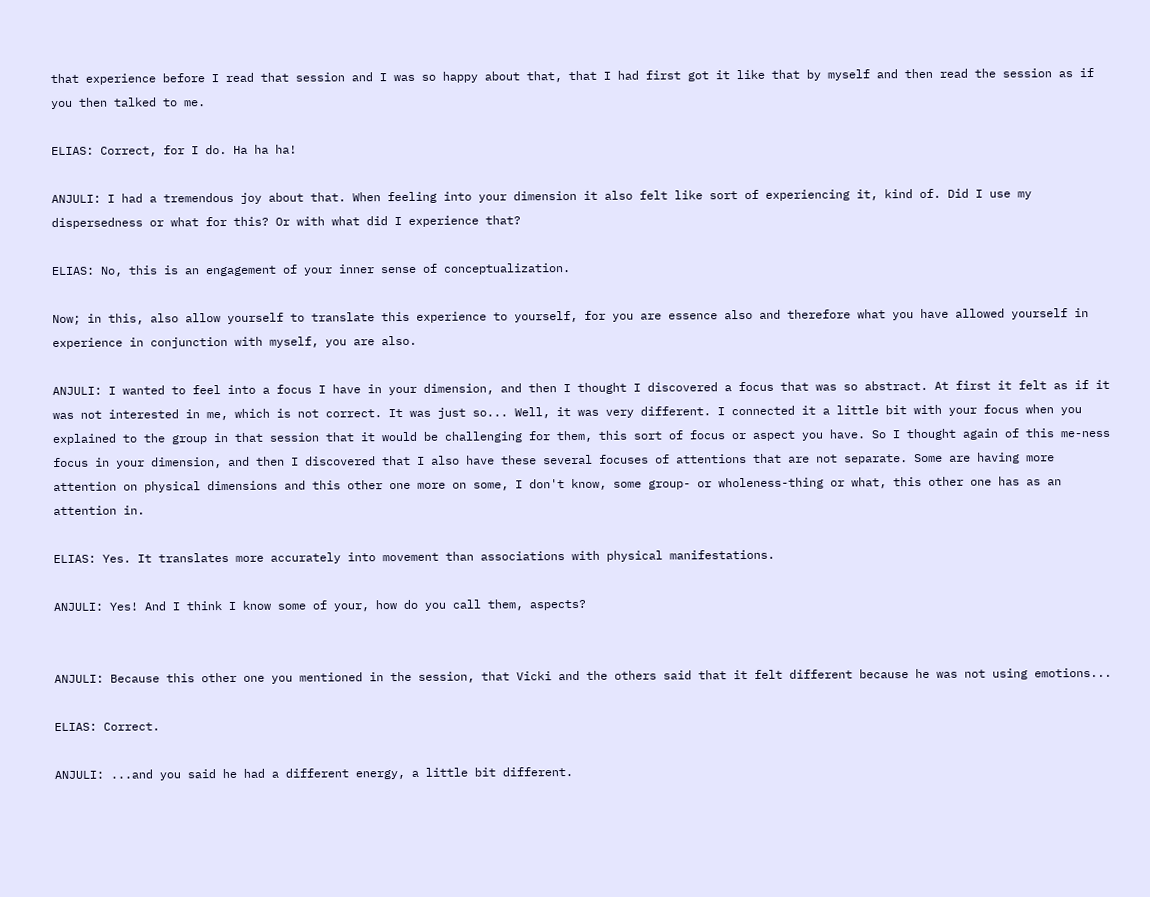that experience before I read that session and I was so happy about that, that I had first got it like that by myself and then read the session as if you then talked to me.

ELIAS: Correct, for I do. Ha ha ha!

ANJULI: I had a tremendous joy about that. When feeling into your dimension it also felt like sort of experiencing it, kind of. Did I use my dispersedness or what for this? Or with what did I experience that?

ELIAS: No, this is an engagement of your inner sense of conceptualization.

Now; in this, also allow yourself to translate this experience to yourself, for you are essence also and therefore what you have allowed yourself in experience in conjunction with myself, you are also.

ANJULI: I wanted to feel into a focus I have in your dimension, and then I thought I discovered a focus that was so abstract. At first it felt as if it was not interested in me, which is not correct. It was just so... Well, it was very different. I connected it a little bit with your focus when you explained to the group in that session that it would be challenging for them, this sort of focus or aspect you have. So I thought again of this me-ness focus in your dimension, and then I discovered that I also have these several focuses of attentions that are not separate. Some are having more attention on physical dimensions and this other one more on some, I don't know, some group- or wholeness-thing or what, this other one has as an attention in.

ELIAS: Yes. It translates more accurately into movement than associations with physical manifestations.

ANJULI: Yes! And I think I know some of your, how do you call them, aspects?


ANJULI: Because this other one you mentioned in the session, that Vicki and the others said that it felt different because he was not using emotions...

ELIAS: Correct.

ANJULI: ...and you said he had a different energy, a little bit different.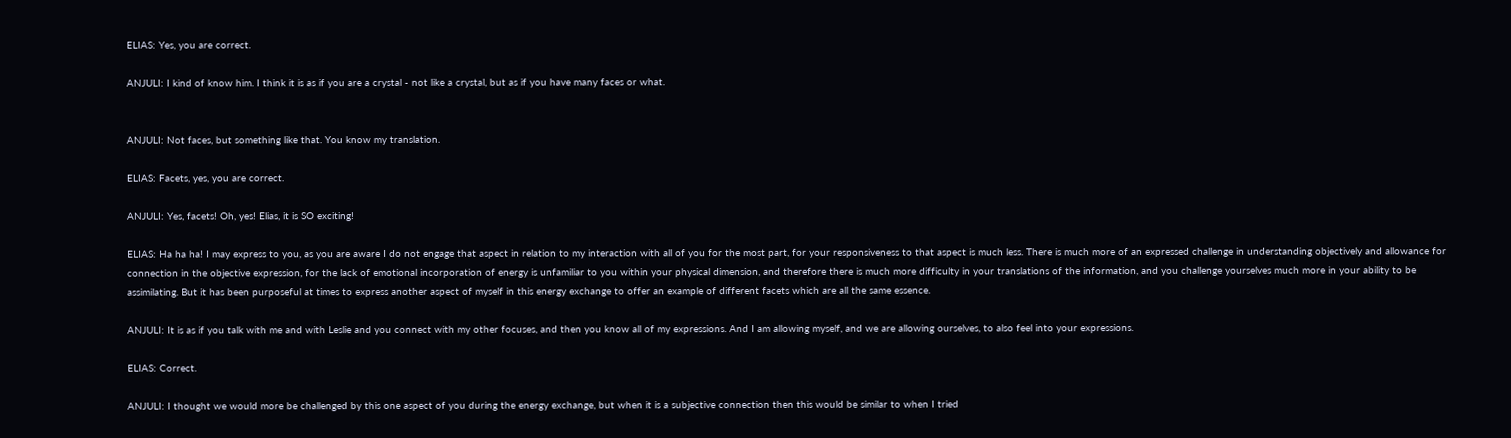ELIAS: Yes, you are correct.

ANJULI: I kind of know him. I think it is as if you are a crystal - not like a crystal, but as if you have many faces or what.


ANJULI: Not faces, but something like that. You know my translation.

ELIAS: Facets, yes, you are correct.

ANJULI: Yes, facets! Oh, yes! Elias, it is SO exciting!

ELIAS: Ha ha ha! I may express to you, as you are aware I do not engage that aspect in relation to my interaction with all of you for the most part, for your responsiveness to that aspect is much less. There is much more of an expressed challenge in understanding objectively and allowance for connection in the objective expression, for the lack of emotional incorporation of energy is unfamiliar to you within your physical dimension, and therefore there is much more difficulty in your translations of the information, and you challenge yourselves much more in your ability to be assimilating. But it has been purposeful at times to express another aspect of myself in this energy exchange to offer an example of different facets which are all the same essence.

ANJULI: It is as if you talk with me and with Leslie and you connect with my other focuses, and then you know all of my expressions. And I am allowing myself, and we are allowing ourselves, to also feel into your expressions.

ELIAS: Correct.

ANJULI: I thought we would more be challenged by this one aspect of you during the energy exchange, but when it is a subjective connection then this would be similar to when I tried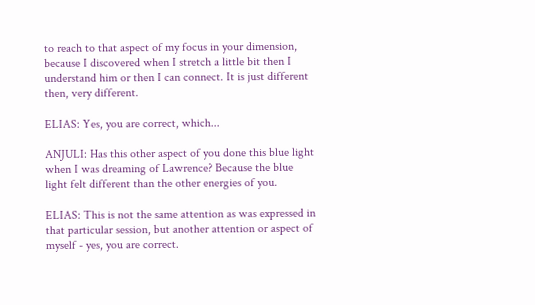to reach to that aspect of my focus in your dimension, because I discovered when I stretch a little bit then I understand him or then I can connect. It is just different then, very different.

ELIAS: Yes, you are correct, which...

ANJULI: Has this other aspect of you done this blue light when I was dreaming of Lawrence? Because the blue light felt different than the other energies of you.

ELIAS: This is not the same attention as was expressed in that particular session, but another attention or aspect of myself - yes, you are correct.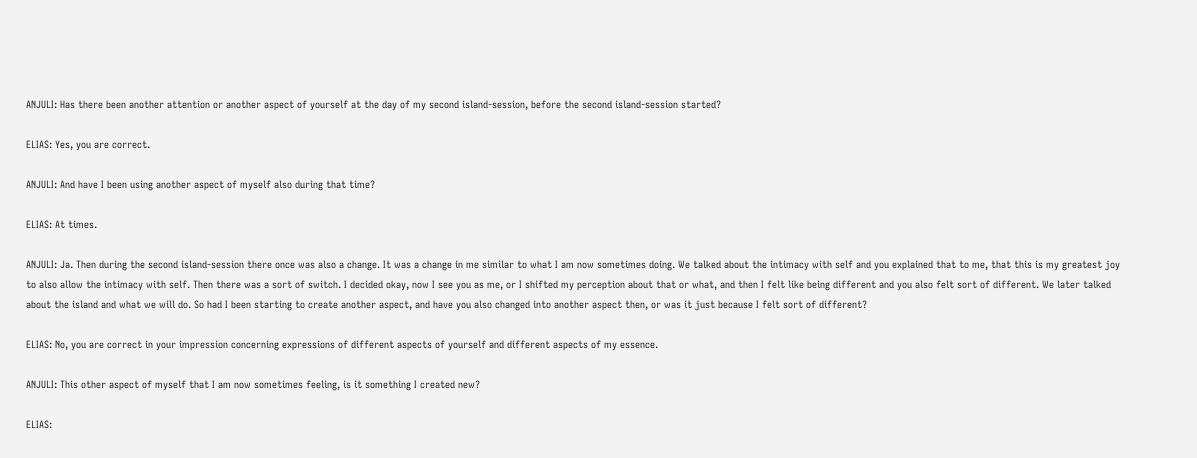ANJULI: Has there been another attention or another aspect of yourself at the day of my second island-session, before the second island-session started?

ELIAS: Yes, you are correct.

ANJULI: And have I been using another aspect of myself also during that time?

ELIAS: At times.

ANJULI: Ja. Then during the second island-session there once was also a change. It was a change in me similar to what I am now sometimes doing. We talked about the intimacy with self and you explained that to me, that this is my greatest joy to also allow the intimacy with self. Then there was a sort of switch. I decided okay, now I see you as me, or I shifted my perception about that or what, and then I felt like being different and you also felt sort of different. We later talked about the island and what we will do. So had I been starting to create another aspect, and have you also changed into another aspect then, or was it just because I felt sort of different?

ELIAS: No, you are correct in your impression concerning expressions of different aspects of yourself and different aspects of my essence.

ANJULI: This other aspect of myself that I am now sometimes feeling, is it something I created new?

ELIAS: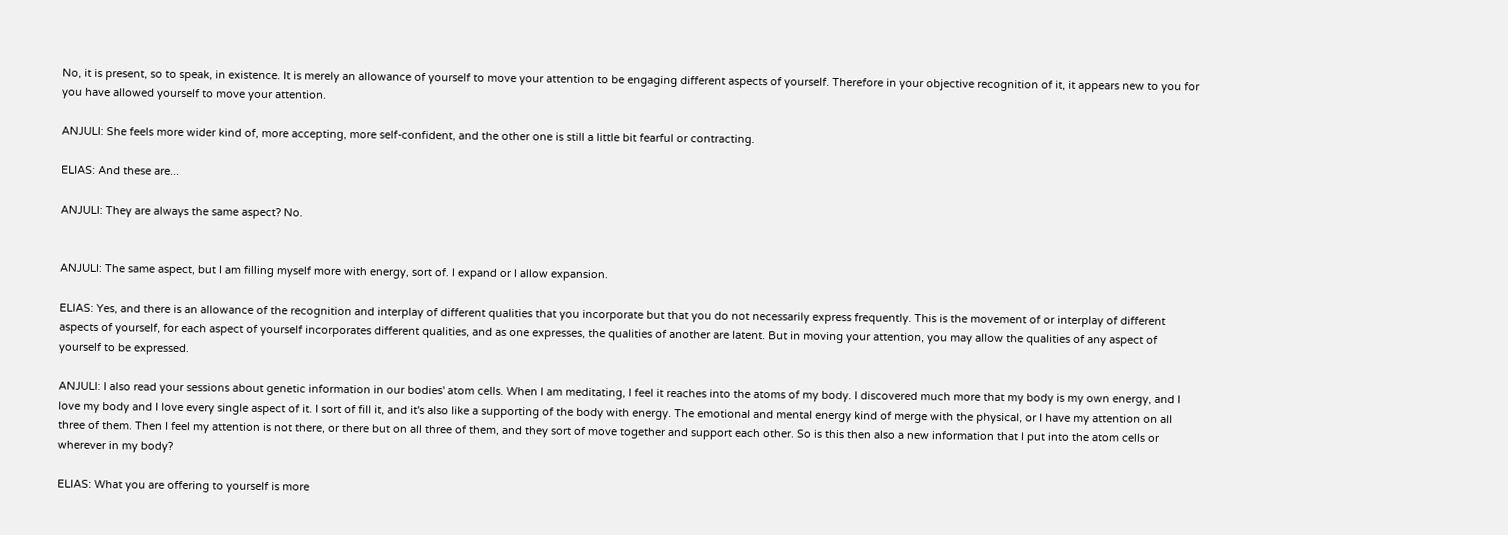No, it is present, so to speak, in existence. It is merely an allowance of yourself to move your attention to be engaging different aspects of yourself. Therefore in your objective recognition of it, it appears new to you for you have allowed yourself to move your attention.

ANJULI: She feels more wider kind of, more accepting, more self-confident, and the other one is still a little bit fearful or contracting.

ELIAS: And these are...

ANJULI: They are always the same aspect? No.


ANJULI: The same aspect, but I am filling myself more with energy, sort of. I expand or I allow expansion.

ELIAS: Yes, and there is an allowance of the recognition and interplay of different qualities that you incorporate but that you do not necessarily express frequently. This is the movement of or interplay of different aspects of yourself, for each aspect of yourself incorporates different qualities, and as one expresses, the qualities of another are latent. But in moving your attention, you may allow the qualities of any aspect of yourself to be expressed.

ANJULI: I also read your sessions about genetic information in our bodies' atom cells. When I am meditating, I feel it reaches into the atoms of my body. I discovered much more that my body is my own energy, and I love my body and I love every single aspect of it. I sort of fill it, and it's also like a supporting of the body with energy. The emotional and mental energy kind of merge with the physical, or I have my attention on all three of them. Then I feel my attention is not there, or there but on all three of them, and they sort of move together and support each other. So is this then also a new information that I put into the atom cells or wherever in my body?

ELIAS: What you are offering to yourself is more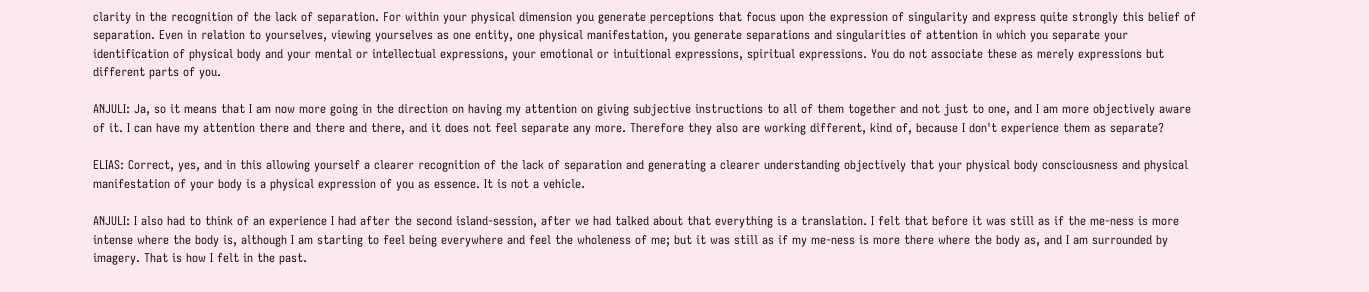clarity in the recognition of the lack of separation. For within your physical dimension you generate perceptions that focus upon the expression of singularity and express quite strongly this belief of separation. Even in relation to yourselves, viewing yourselves as one entity, one physical manifestation, you generate separations and singularities of attention in which you separate your identification of physical body and your mental or intellectual expressions, your emotional or intuitional expressions, spiritual expressions. You do not associate these as merely expressions but different parts of you.

ANJULI: Ja, so it means that I am now more going in the direction on having my attention on giving subjective instructions to all of them together and not just to one, and I am more objectively aware of it. I can have my attention there and there and there, and it does not feel separate any more. Therefore they also are working different, kind of, because I don't experience them as separate?

ELIAS: Correct, yes, and in this allowing yourself a clearer recognition of the lack of separation and generating a clearer understanding objectively that your physical body consciousness and physical manifestation of your body is a physical expression of you as essence. It is not a vehicle.

ANJULI: I also had to think of an experience I had after the second island-session, after we had talked about that everything is a translation. I felt that before it was still as if the me-ness is more intense where the body is, although I am starting to feel being everywhere and feel the wholeness of me; but it was still as if my me-ness is more there where the body as, and I am surrounded by imagery. That is how I felt in the past.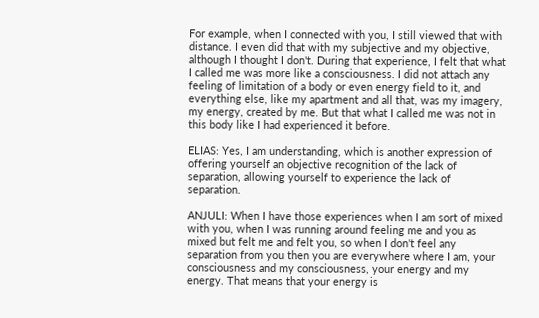For example, when I connected with you, I still viewed that with distance. I even did that with my subjective and my objective, although I thought I don't. During that experience, I felt that what I called me was more like a consciousness. I did not attach any feeling of limitation of a body or even energy field to it, and everything else, like my apartment and all that, was my imagery, my energy, created by me. But that what I called me was not in this body like I had experienced it before.

ELIAS: Yes, I am understanding, which is another expression of offering yourself an objective recognition of the lack of separation, allowing yourself to experience the lack of separation.

ANJULI: When I have those experiences when I am sort of mixed with you, when I was running around feeling me and you as mixed but felt me and felt you, so when I don't feel any separation from you then you are everywhere where I am, your consciousness and my consciousness, your energy and my energy. That means that your energy is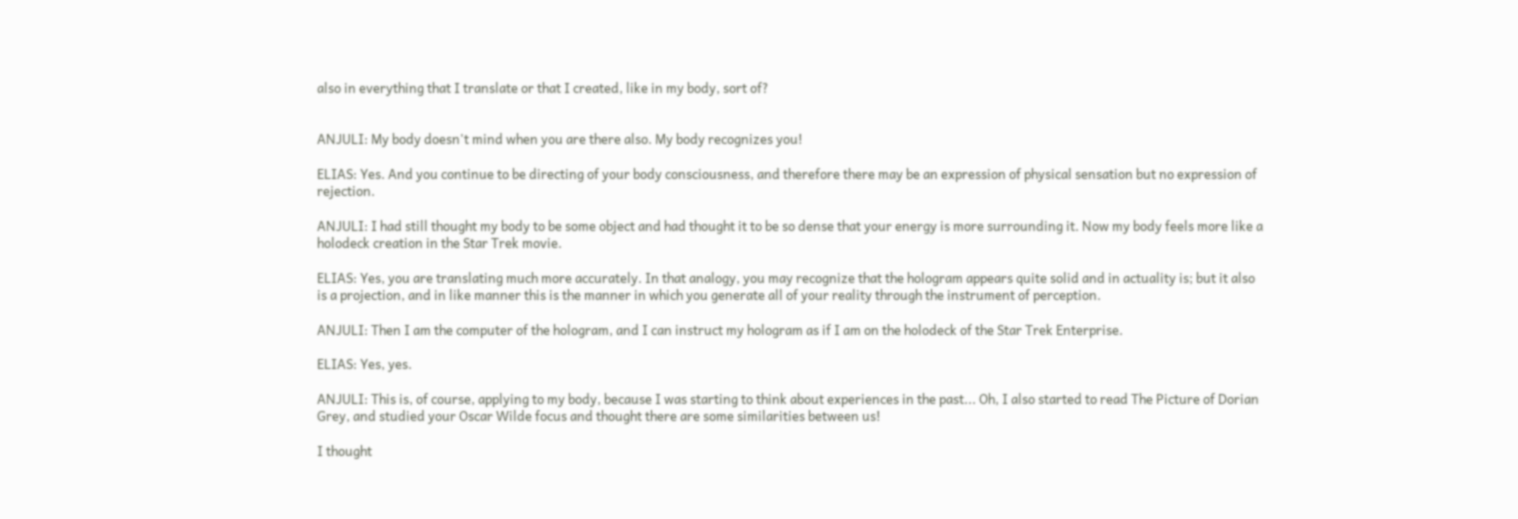also in everything that I translate or that I created, like in my body, sort of?


ANJULI: My body doesn't mind when you are there also. My body recognizes you!

ELIAS: Yes. And you continue to be directing of your body consciousness, and therefore there may be an expression of physical sensation but no expression of rejection.

ANJULI: I had still thought my body to be some object and had thought it to be so dense that your energy is more surrounding it. Now my body feels more like a holodeck creation in the Star Trek movie.

ELIAS: Yes, you are translating much more accurately. In that analogy, you may recognize that the hologram appears quite solid and in actuality is; but it also is a projection, and in like manner this is the manner in which you generate all of your reality through the instrument of perception.

ANJULI: Then I am the computer of the hologram, and I can instruct my hologram as if I am on the holodeck of the Star Trek Enterprise.

ELIAS: Yes, yes.

ANJULI: This is, of course, applying to my body, because I was starting to think about experiences in the past... Oh, I also started to read The Picture of Dorian Grey, and studied your Oscar Wilde focus and thought there are some similarities between us!

I thought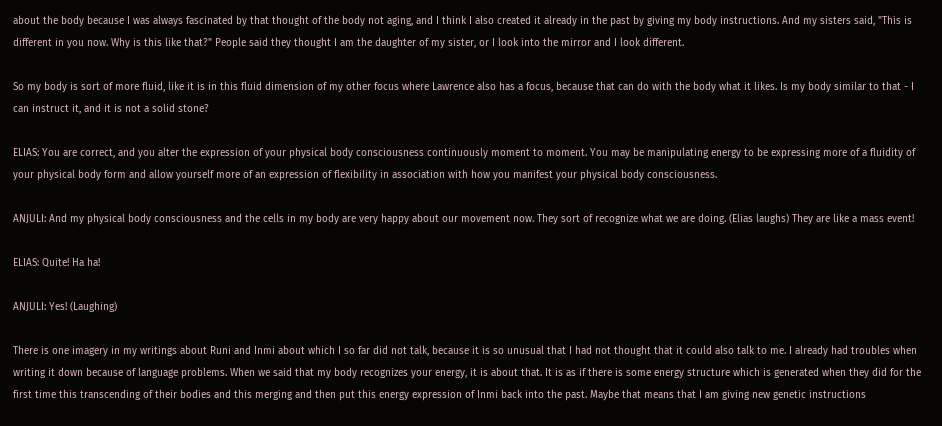about the body because I was always fascinated by that thought of the body not aging, and I think I also created it already in the past by giving my body instructions. And my sisters said, "This is different in you now. Why is this like that?" People said they thought I am the daughter of my sister, or I look into the mirror and I look different.

So my body is sort of more fluid, like it is in this fluid dimension of my other focus where Lawrence also has a focus, because that can do with the body what it likes. Is my body similar to that - I can instruct it, and it is not a solid stone?

ELIAS: You are correct, and you alter the expression of your physical body consciousness continuously moment to moment. You may be manipulating energy to be expressing more of a fluidity of your physical body form and allow yourself more of an expression of flexibility in association with how you manifest your physical body consciousness.

ANJULI: And my physical body consciousness and the cells in my body are very happy about our movement now. They sort of recognize what we are doing. (Elias laughs) They are like a mass event!

ELIAS: Quite! Ha ha!

ANJULI: Yes! (Laughing)

There is one imagery in my writings about Runi and Inmi about which I so far did not talk, because it is so unusual that I had not thought that it could also talk to me. I already had troubles when writing it down because of language problems. When we said that my body recognizes your energy, it is about that. It is as if there is some energy structure which is generated when they did for the first time this transcending of their bodies and this merging and then put this energy expression of Inmi back into the past. Maybe that means that I am giving new genetic instructions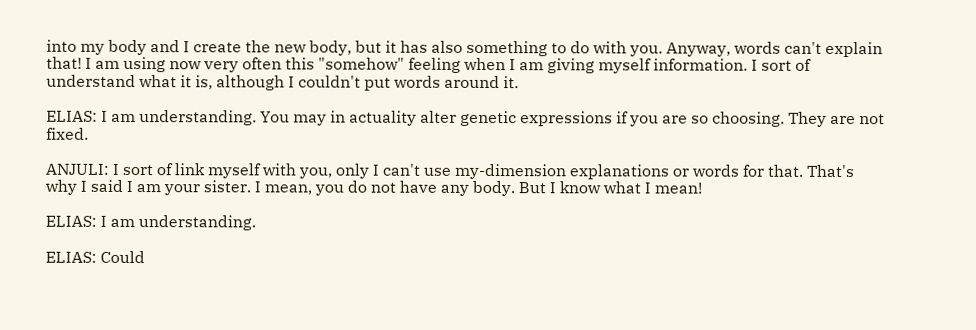into my body and I create the new body, but it has also something to do with you. Anyway, words can't explain that! I am using now very often this "somehow" feeling when I am giving myself information. I sort of understand what it is, although I couldn't put words around it.

ELIAS: I am understanding. You may in actuality alter genetic expressions if you are so choosing. They are not fixed.

ANJULI: I sort of link myself with you, only I can't use my-dimension explanations or words for that. That's why I said I am your sister. I mean, you do not have any body. But I know what I mean!

ELIAS: I am understanding.

ELIAS: Could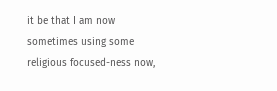it be that I am now sometimes using some religious focused-ness now,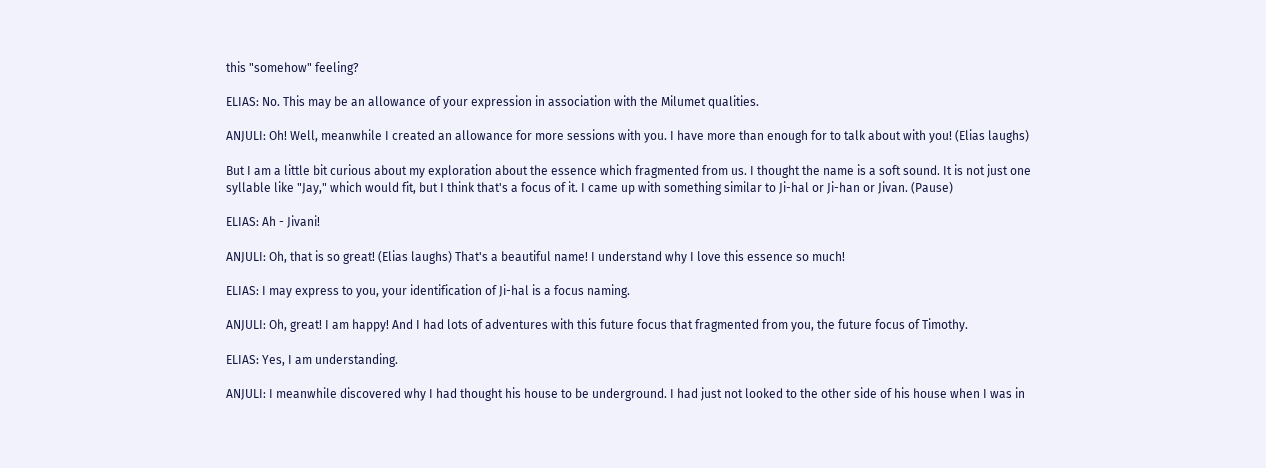this "somehow" feeling?

ELIAS: No. This may be an allowance of your expression in association with the Milumet qualities.

ANJULI: Oh! Well, meanwhile I created an allowance for more sessions with you. I have more than enough for to talk about with you! (Elias laughs)

But I am a little bit curious about my exploration about the essence which fragmented from us. I thought the name is a soft sound. It is not just one syllable like "Jay," which would fit, but I think that's a focus of it. I came up with something similar to Ji-hal or Ji-han or Jivan. (Pause)

ELIAS: Ah - Jivani!

ANJULI: Oh, that is so great! (Elias laughs) That's a beautiful name! I understand why I love this essence so much!

ELIAS: I may express to you, your identification of Ji-hal is a focus naming.

ANJULI: Oh, great! I am happy! And I had lots of adventures with this future focus that fragmented from you, the future focus of Timothy.

ELIAS: Yes, I am understanding.

ANJULI: I meanwhile discovered why I had thought his house to be underground. I had just not looked to the other side of his house when I was in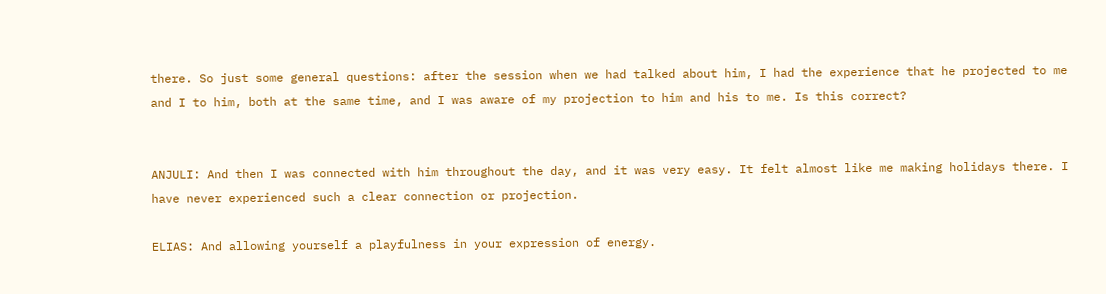there. So just some general questions: after the session when we had talked about him, I had the experience that he projected to me and I to him, both at the same time, and I was aware of my projection to him and his to me. Is this correct?


ANJULI: And then I was connected with him throughout the day, and it was very easy. It felt almost like me making holidays there. I have never experienced such a clear connection or projection.

ELIAS: And allowing yourself a playfulness in your expression of energy.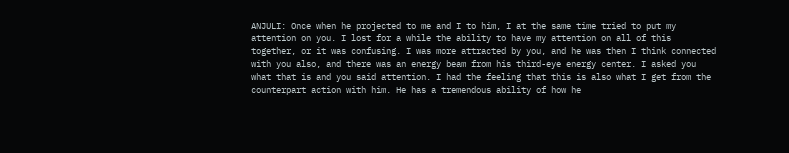ANJULI: Once when he projected to me and I to him, I at the same time tried to put my attention on you. I lost for a while the ability to have my attention on all of this together, or it was confusing. I was more attracted by you, and he was then I think connected with you also, and there was an energy beam from his third-eye energy center. I asked you what that is and you said attention. I had the feeling that this is also what I get from the counterpart action with him. He has a tremendous ability of how he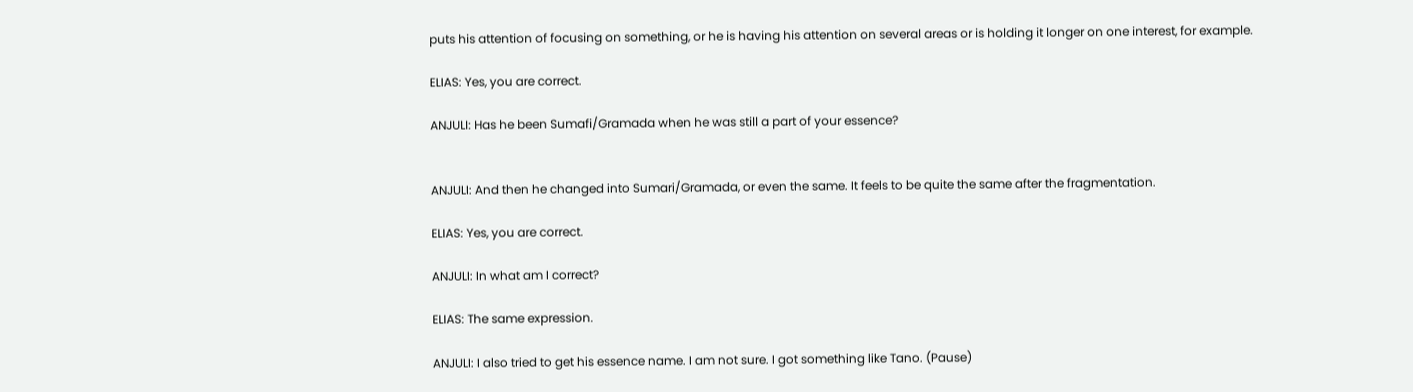puts his attention of focusing on something, or he is having his attention on several areas or is holding it longer on one interest, for example.

ELIAS: Yes, you are correct.

ANJULI: Has he been Sumafi/Gramada when he was still a part of your essence?


ANJULI: And then he changed into Sumari/Gramada, or even the same. It feels to be quite the same after the fragmentation.

ELIAS: Yes, you are correct.

ANJULI: In what am I correct?

ELIAS: The same expression.

ANJULI: I also tried to get his essence name. I am not sure. I got something like Tano. (Pause)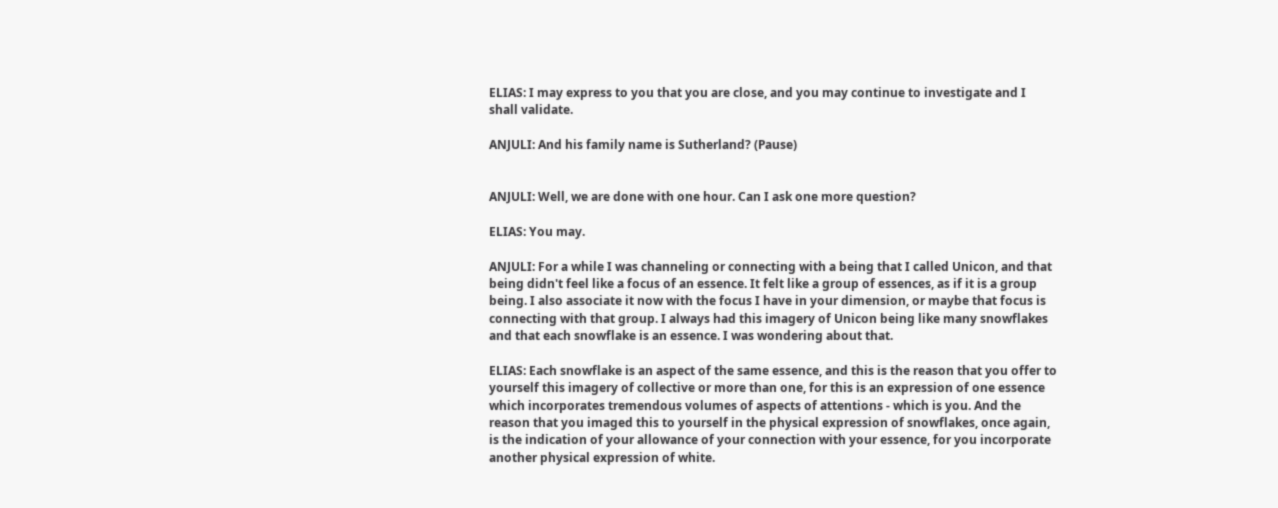ELIAS: I may express to you that you are close, and you may continue to investigate and I shall validate.

ANJULI: And his family name is Sutherland? (Pause)


ANJULI: Well, we are done with one hour. Can I ask one more question?

ELIAS: You may.

ANJULI: For a while I was channeling or connecting with a being that I called Unicon, and that being didn't feel like a focus of an essence. It felt like a group of essences, as if it is a group being. I also associate it now with the focus I have in your dimension, or maybe that focus is connecting with that group. I always had this imagery of Unicon being like many snowflakes and that each snowflake is an essence. I was wondering about that.

ELIAS: Each snowflake is an aspect of the same essence, and this is the reason that you offer to yourself this imagery of collective or more than one, for this is an expression of one essence which incorporates tremendous volumes of aspects of attentions - which is you. And the reason that you imaged this to yourself in the physical expression of snowflakes, once again, is the indication of your allowance of your connection with your essence, for you incorporate another physical expression of white.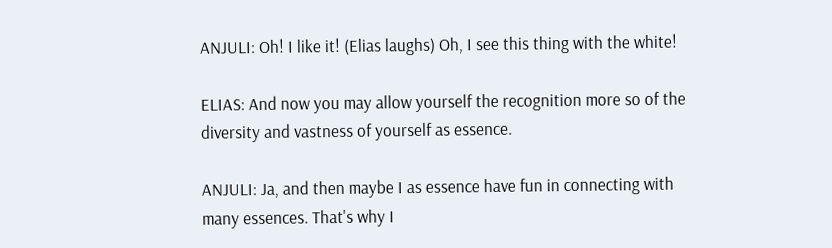ANJULI: Oh! I like it! (Elias laughs) Oh, I see this thing with the white!

ELIAS: And now you may allow yourself the recognition more so of the diversity and vastness of yourself as essence.

ANJULI: Ja, and then maybe I as essence have fun in connecting with many essences. That's why I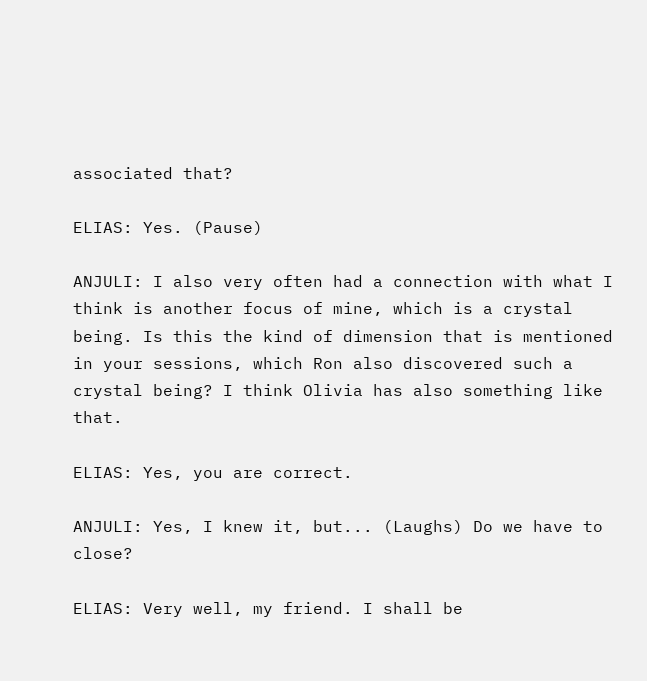associated that?

ELIAS: Yes. (Pause)

ANJULI: I also very often had a connection with what I think is another focus of mine, which is a crystal being. Is this the kind of dimension that is mentioned in your sessions, which Ron also discovered such a crystal being? I think Olivia has also something like that.

ELIAS: Yes, you are correct.

ANJULI: Yes, I knew it, but... (Laughs) Do we have to close?

ELIAS: Very well, my friend. I shall be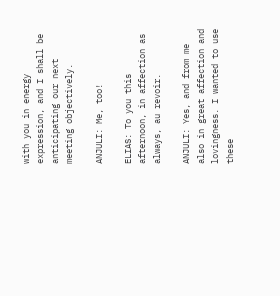with you in energy expression, and I shall be anticipating our next meeting objectively.

ANJULI: Me, too!

ELIAS: To you this afternoon, in affection as always, au revoir.

ANJULI: Yes, and from me also in great affection and lovingness. I wanted to use these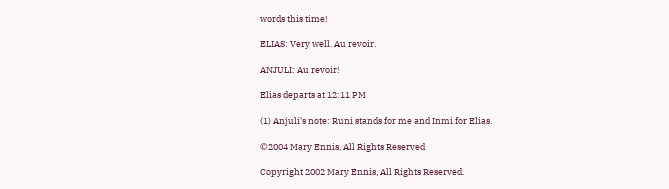words this time!

ELIAS: Very well. Au revoir.

ANJULI: Au revoir!

Elias departs at 12:11 PM

(1) Anjuli's note: Runi stands for me and Inmi for Elias.

©2004 Mary Ennis, All Rights Reserved

Copyright 2002 Mary Ennis, All Rights Reserved.